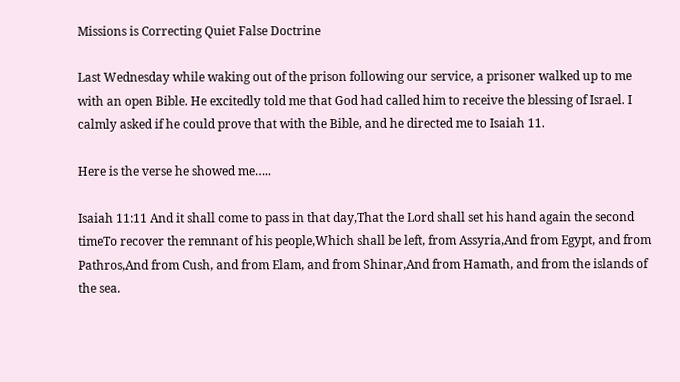Missions is Correcting Quiet False Doctrine

Last Wednesday while waking out of the prison following our service, a prisoner walked up to me with an open Bible. He excitedly told me that God had called him to receive the blessing of Israel. I calmly asked if he could prove that with the Bible, and he directed me to Isaiah 11.

Here is the verse he showed me…..

Isaiah 11:11 And it shall come to pass in that day,That the Lord shall set his hand again the second timeTo recover the remnant of his people,Which shall be left, from Assyria,And from Egypt, and from Pathros,And from Cush, and from Elam, and from Shinar,And from Hamath, and from the islands of the sea.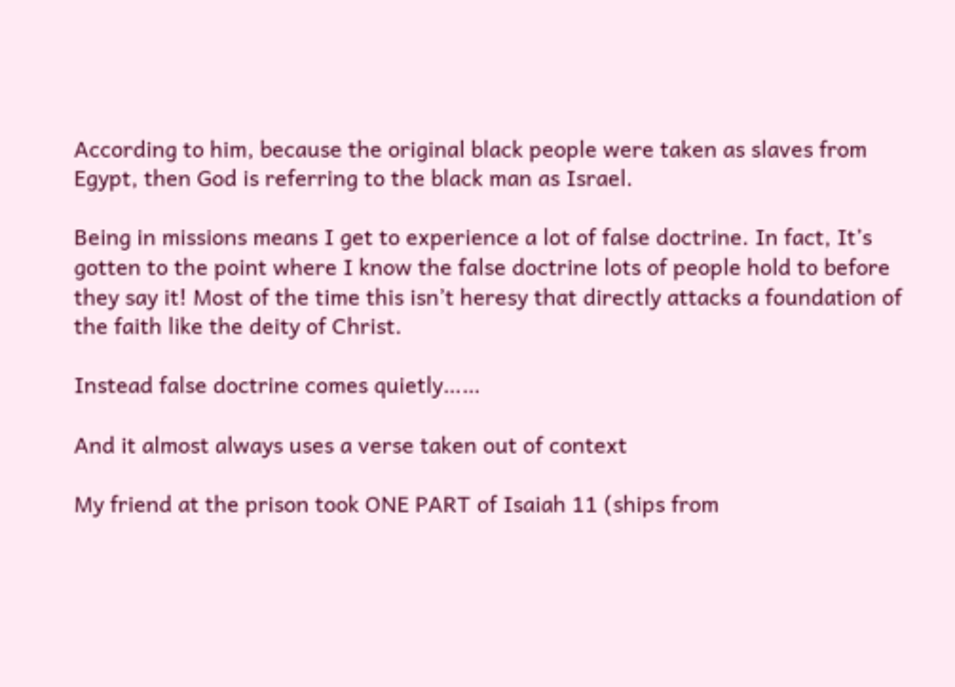According to him, because the original black people were taken as slaves from Egypt, then God is referring to the black man as Israel.

Being in missions means I get to experience a lot of false doctrine. In fact, It’s gotten to the point where I know the false doctrine lots of people hold to before they say it! Most of the time this isn’t heresy that directly attacks a foundation of the faith like the deity of Christ.

Instead false doctrine comes quietly……

And it almost always uses a verse taken out of context

My friend at the prison took ONE PART of Isaiah 11 (ships from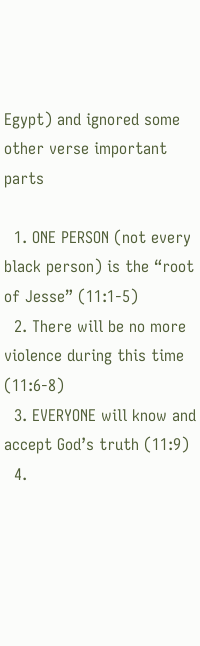Egypt) and ignored some other verse important parts

  1. ONE PERSON (not every black person) is the “root of Jesse” (11:1-5)
  2. There will be no more violence during this time (11:6-8)
  3. EVERYONE will know and accept God’s truth (11:9)
  4.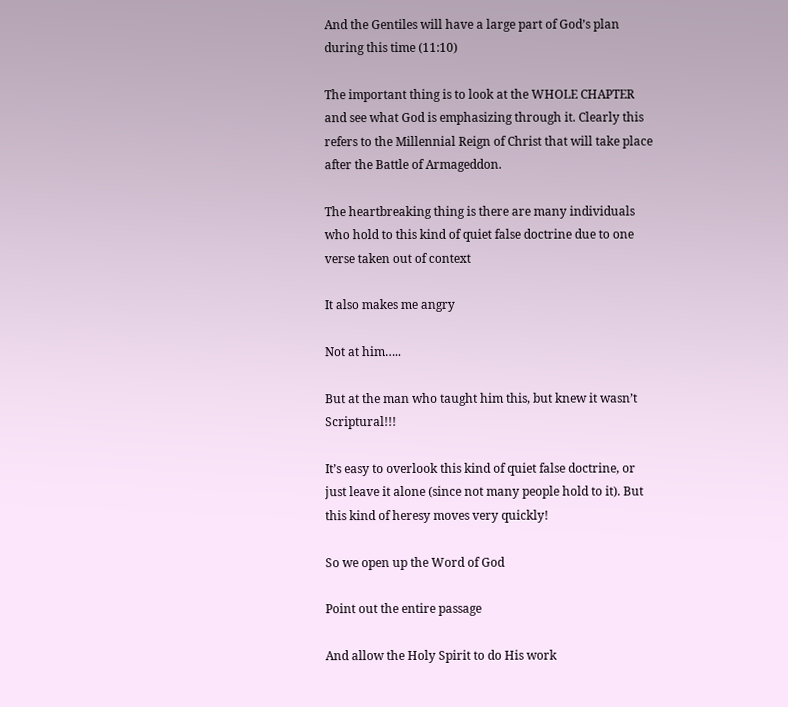And the Gentiles will have a large part of God’s plan during this time (11:10)

The important thing is to look at the WHOLE CHAPTER and see what God is emphasizing through it. Clearly this refers to the Millennial Reign of Christ that will take place after the Battle of Armageddon.

The heartbreaking thing is there are many individuals who hold to this kind of quiet false doctrine due to one verse taken out of context

It also makes me angry

Not at him…..

But at the man who taught him this, but knew it wasn’t Scriptural!!!

It’s easy to overlook this kind of quiet false doctrine, or just leave it alone (since not many people hold to it). But this kind of heresy moves very quickly!

So we open up the Word of God

Point out the entire passage

And allow the Holy Spirit to do His work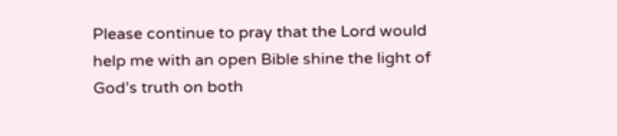Please continue to pray that the Lord would help me with an open Bible shine the light of God’s truth on both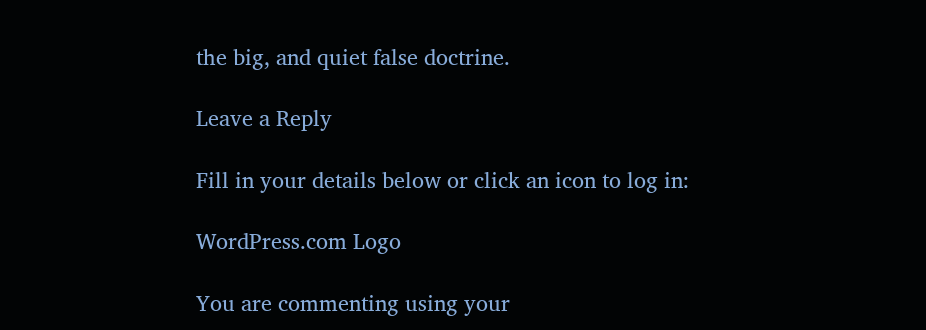the big, and quiet false doctrine.

Leave a Reply

Fill in your details below or click an icon to log in:

WordPress.com Logo

You are commenting using your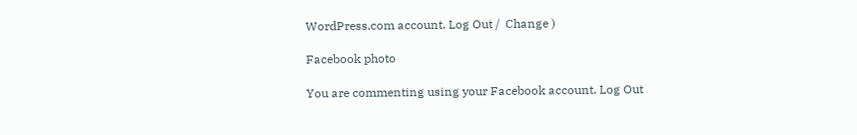WordPress.com account. Log Out /  Change )

Facebook photo

You are commenting using your Facebook account. Log Out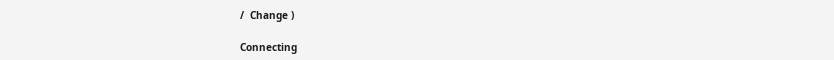/  Change )

Connecting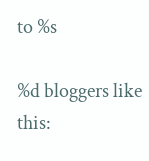to %s

%d bloggers like this: